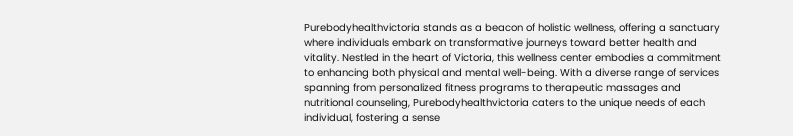Purebodyhealthvictoria stands as a beacon of holistic wellness, offering a sanctuary where individuals embark on transformative journeys toward better health and vitality. Nestled in the heart of Victoria, this wellness center embodies a commitment to enhancing both physical and mental well-being. With a diverse range of services spanning from personalized fitness programs to therapeutic massages and nutritional counseling, Purebodyhealthvictoria caters to the unique needs of each individual, fostering a sense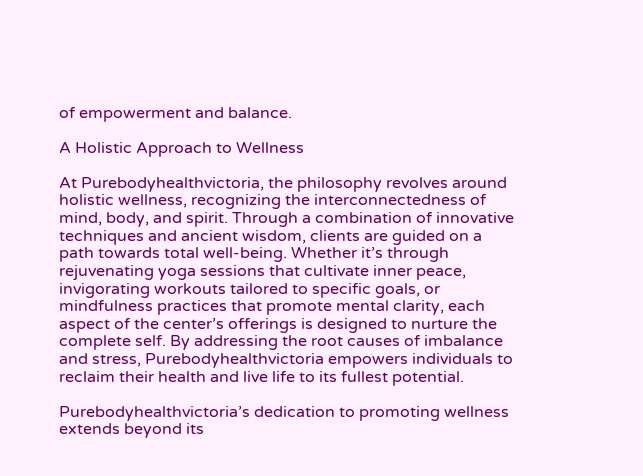of empowerment and balance.

A Holistic Approach to Wellness

At Purebodyhealthvictoria, the philosophy revolves around holistic wellness, recognizing the interconnectedness of mind, body, and spirit. Through a combination of innovative techniques and ancient wisdom, clients are guided on a path towards total well-being. Whether it’s through rejuvenating yoga sessions that cultivate inner peace, invigorating workouts tailored to specific goals, or mindfulness practices that promote mental clarity, each aspect of the center’s offerings is designed to nurture the complete self. By addressing the root causes of imbalance and stress, Purebodyhealthvictoria empowers individuals to reclaim their health and live life to its fullest potential.

Purebodyhealthvictoria’s dedication to promoting wellness extends beyond its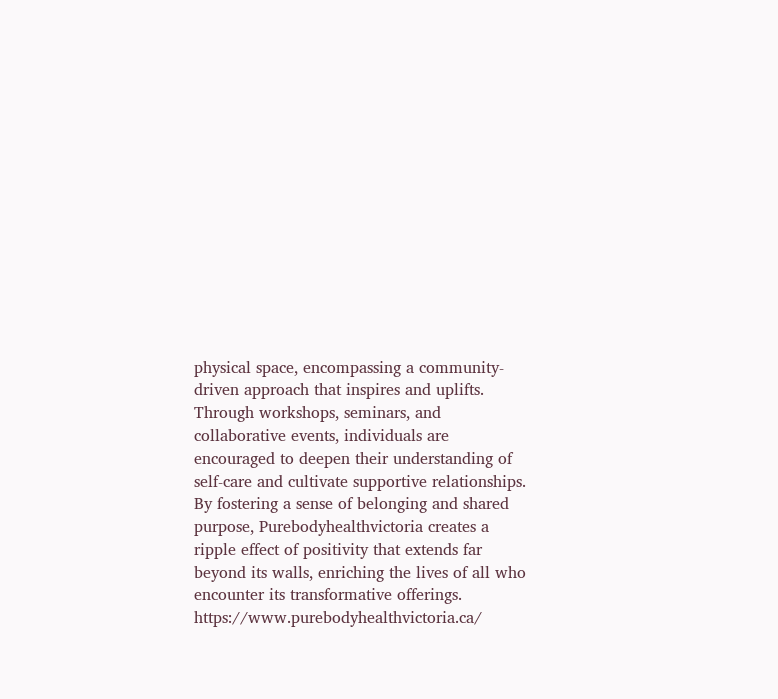physical space, encompassing a community-driven approach that inspires and uplifts. Through workshops, seminars, and collaborative events, individuals are encouraged to deepen their understanding of self-care and cultivate supportive relationships. By fostering a sense of belonging and shared purpose, Purebodyhealthvictoria creates a ripple effect of positivity that extends far beyond its walls, enriching the lives of all who encounter its transformative offerings. https://www.purebodyhealthvictoria.ca/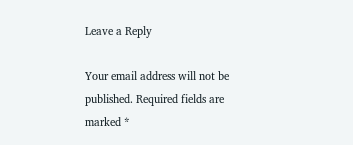Leave a Reply

Your email address will not be published. Required fields are marked *